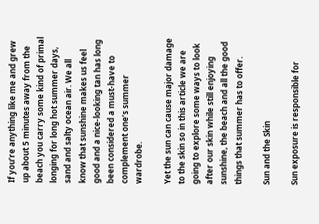If you’re anything like me and grew up about 5 minutes away from the beach you carry some kind of primal longing for long hot summer days, sand and salty ocean air. We all know that sunshine makes us feel good and a nice-looking tan has long been considered a must-have to complement one’s summer wardrobe.

Yet the sun can cause major damage to the skin so in this article we are going to explore some ways to look after our skin while still enjoying sunshine, the beach and all the good things that summer has to offer.

Sun and the Skin

Sun exposure is responsible for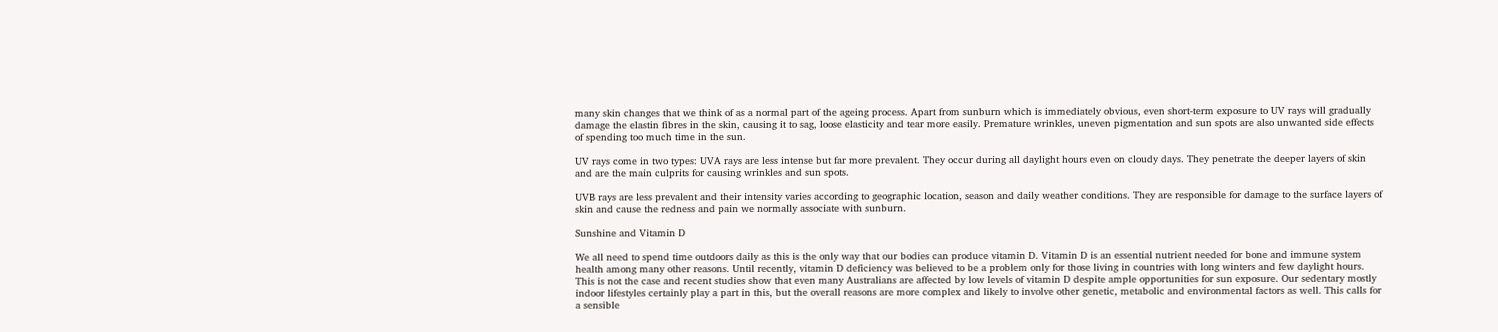many skin changes that we think of as a normal part of the ageing process. Apart from sunburn which is immediately obvious, even short-term exposure to UV rays will gradually damage the elastin fibres in the skin, causing it to sag, loose elasticity and tear more easily. Premature wrinkles, uneven pigmentation and sun spots are also unwanted side effects of spending too much time in the sun.

UV rays come in two types: UVA rays are less intense but far more prevalent. They occur during all daylight hours even on cloudy days. They penetrate the deeper layers of skin and are the main culprits for causing wrinkles and sun spots.

UVB rays are less prevalent and their intensity varies according to geographic location, season and daily weather conditions. They are responsible for damage to the surface layers of skin and cause the redness and pain we normally associate with sunburn.

Sunshine and Vitamin D

We all need to spend time outdoors daily as this is the only way that our bodies can produce vitamin D. Vitamin D is an essential nutrient needed for bone and immune system health among many other reasons. Until recently, vitamin D deficiency was believed to be a problem only for those living in countries with long winters and few daylight hours. This is not the case and recent studies show that even many Australians are affected by low levels of vitamin D despite ample opportunities for sun exposure. Our sedentary mostly indoor lifestyles certainly play a part in this, but the overall reasons are more complex and likely to involve other genetic, metabolic and environmental factors as well. This calls for a sensible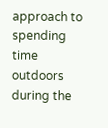approach to spending time outdoors during the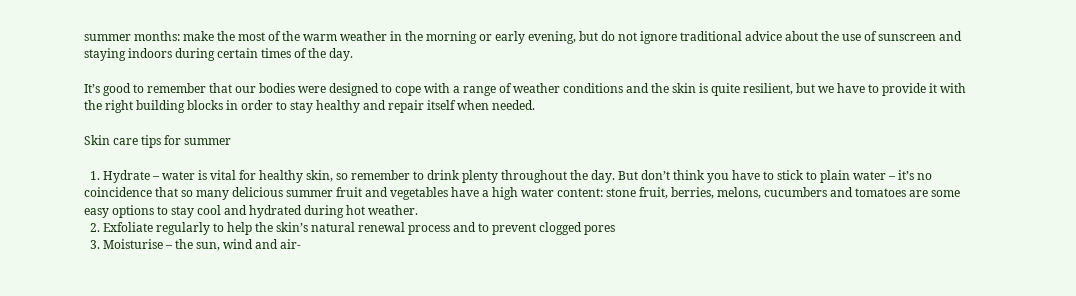summer months: make the most of the warm weather in the morning or early evening, but do not ignore traditional advice about the use of sunscreen and staying indoors during certain times of the day.

It’s good to remember that our bodies were designed to cope with a range of weather conditions and the skin is quite resilient, but we have to provide it with the right building blocks in order to stay healthy and repair itself when needed.

Skin care tips for summer

  1. Hydrate – water is vital for healthy skin, so remember to drink plenty throughout the day. But don’t think you have to stick to plain water – it’s no coincidence that so many delicious summer fruit and vegetables have a high water content: stone fruit, berries, melons, cucumbers and tomatoes are some easy options to stay cool and hydrated during hot weather.
  2. Exfoliate regularly to help the skin’s natural renewal process and to prevent clogged pores
  3. Moisturise – the sun, wind and air-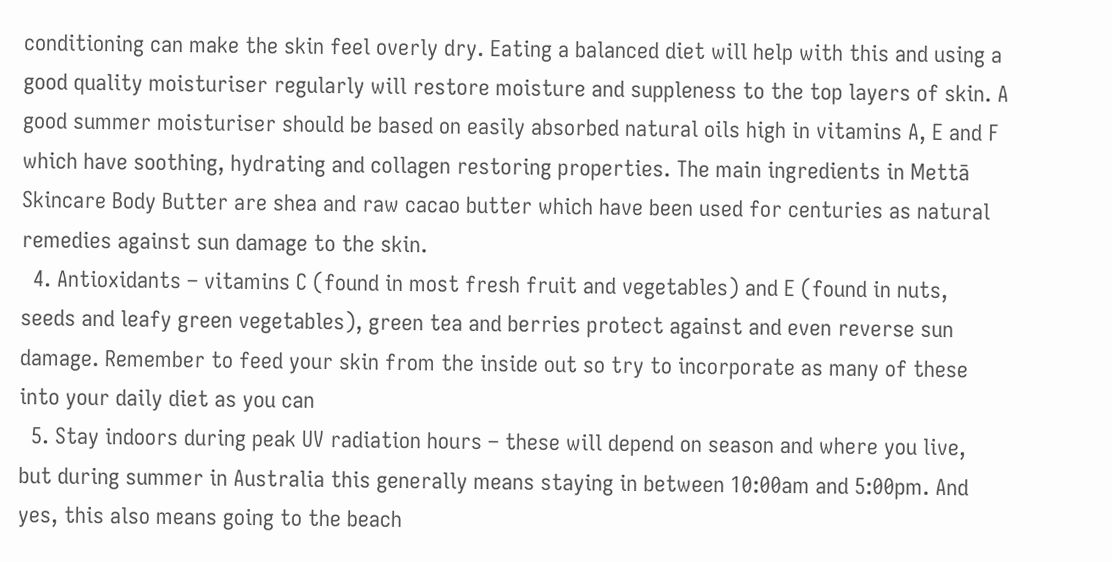conditioning can make the skin feel overly dry. Eating a balanced diet will help with this and using a good quality moisturiser regularly will restore moisture and suppleness to the top layers of skin. A good summer moisturiser should be based on easily absorbed natural oils high in vitamins A, E and F which have soothing, hydrating and collagen restoring properties. The main ingredients in Mettā Skincare Body Butter are shea and raw cacao butter which have been used for centuries as natural remedies against sun damage to the skin.
  4. Antioxidants – vitamins C (found in most fresh fruit and vegetables) and E (found in nuts, seeds and leafy green vegetables), green tea and berries protect against and even reverse sun damage. Remember to feed your skin from the inside out so try to incorporate as many of these into your daily diet as you can
  5. Stay indoors during peak UV radiation hours – these will depend on season and where you live, but during summer in Australia this generally means staying in between 10:00am and 5:00pm. And yes, this also means going to the beach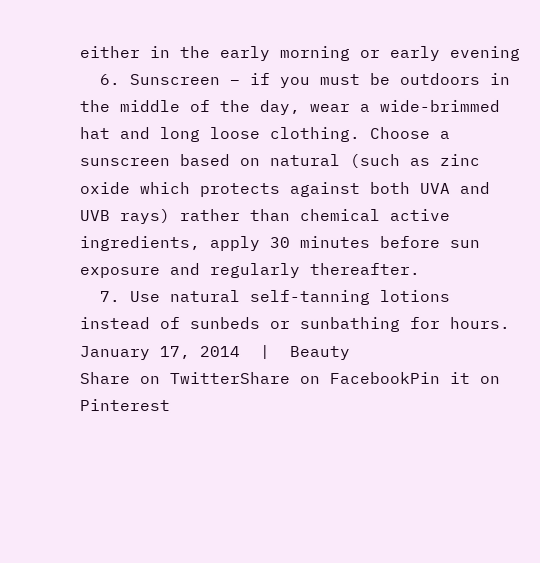either in the early morning or early evening
  6. Sunscreen – if you must be outdoors in the middle of the day, wear a wide-brimmed hat and long loose clothing. Choose a sunscreen based on natural (such as zinc oxide which protects against both UVA and UVB rays) rather than chemical active ingredients, apply 30 minutes before sun exposure and regularly thereafter.
  7. Use natural self-tanning lotions instead of sunbeds or sunbathing for hours.
January 17, 2014  |  Beauty
Share on TwitterShare on FacebookPin it on Pinterest